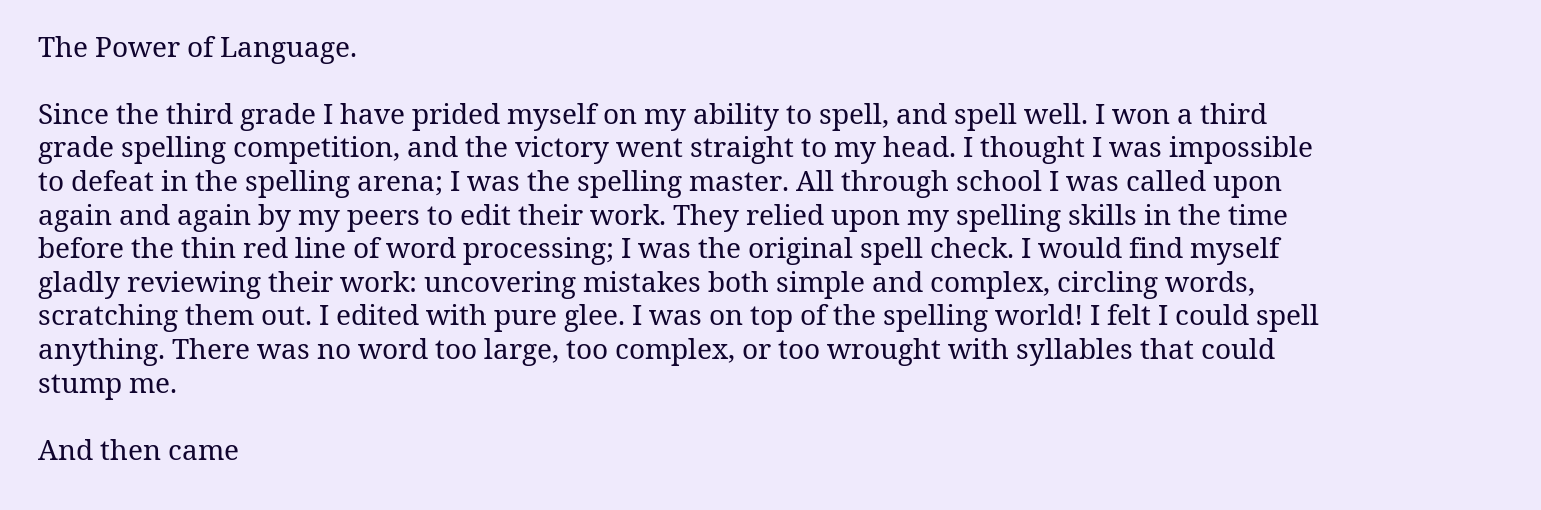The Power of Language.

Since the third grade I have prided myself on my ability to spell, and spell well. I won a third grade spelling competition, and the victory went straight to my head. I thought I was impossible to defeat in the spelling arena; I was the spelling master. All through school I was called upon again and again by my peers to edit their work. They relied upon my spelling skills in the time before the thin red line of word processing; I was the original spell check. I would find myself gladly reviewing their work: uncovering mistakes both simple and complex, circling words, scratching them out. I edited with pure glee. I was on top of the spelling world! I felt I could spell anything. There was no word too large, too complex, or too wrought with syllables that could stump me.

And then came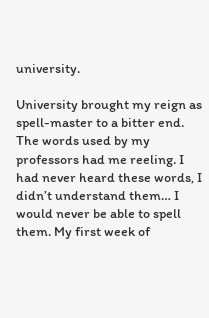university.

University brought my reign as spell-master to a bitter end. The words used by my professors had me reeling. I had never heard these words, I didn’t understand them… I would never be able to spell them. My first week of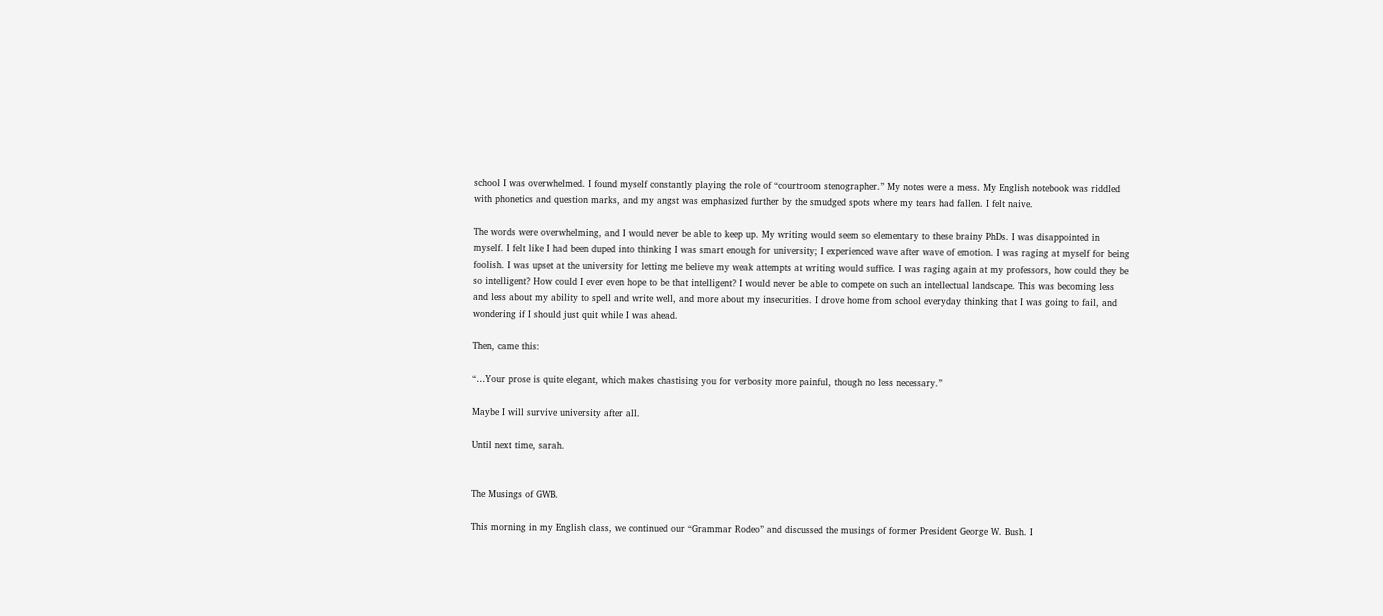school I was overwhelmed. I found myself constantly playing the role of “courtroom stenographer.” My notes were a mess. My English notebook was riddled with phonetics and question marks, and my angst was emphasized further by the smudged spots where my tears had fallen. I felt naive.

The words were overwhelming, and I would never be able to keep up. My writing would seem so elementary to these brainy PhDs. I was disappointed in myself. I felt like I had been duped into thinking I was smart enough for university; I experienced wave after wave of emotion. I was raging at myself for being foolish. I was upset at the university for letting me believe my weak attempts at writing would suffice. I was raging again at my professors, how could they be so intelligent? How could I ever even hope to be that intelligent? I would never be able to compete on such an intellectual landscape. This was becoming less and less about my ability to spell and write well, and more about my insecurities. I drove home from school everyday thinking that I was going to fail, and wondering if I should just quit while I was ahead.

Then, came this:

“…Your prose is quite elegant, which makes chastising you for verbosity more painful, though no less necessary.”

Maybe I will survive university after all.

Until next time, sarah.


The Musings of GWB.

This morning in my English class, we continued our “Grammar Rodeo” and discussed the musings of former President George W. Bush. I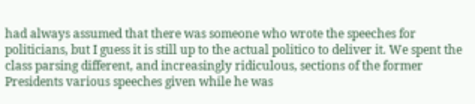had always assumed that there was someone who wrote the speeches for politicians, but I guess it is still up to the actual politico to deliver it. We spent the class parsing different, and increasingly ridiculous, sections of the former Presidents various speeches given while he was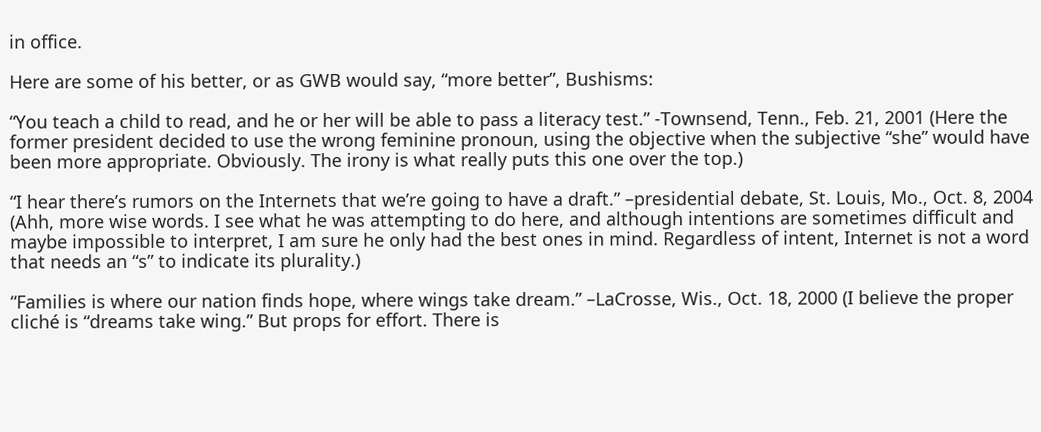in office.

Here are some of his better, or as GWB would say, “more better”, Bushisms:

“You teach a child to read, and he or her will be able to pass a literacy test.” -Townsend, Tenn., Feb. 21, 2001 (Here the former president decided to use the wrong feminine pronoun, using the objective when the subjective “she” would have been more appropriate. Obviously. The irony is what really puts this one over the top.)

“I hear there’s rumors on the Internets that we’re going to have a draft.” –presidential debate, St. Louis, Mo., Oct. 8, 2004 (Ahh, more wise words. I see what he was attempting to do here, and although intentions are sometimes difficult and maybe impossible to interpret, I am sure he only had the best ones in mind. Regardless of intent, Internet is not a word that needs an “s” to indicate its plurality.)

“Families is where our nation finds hope, where wings take dream.” –LaCrosse, Wis., Oct. 18, 2000 (I believe the proper cliché is “dreams take wing.” But props for effort. There is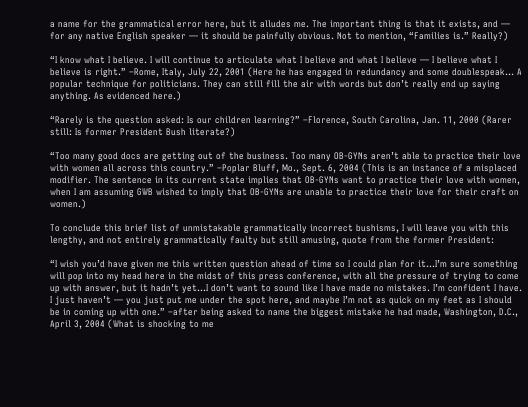a name for the grammatical error here, but it alludes me. The important thing is that it exists, and — for any native English speaker — it should be painfully obvious. Not to mention, “Families is.” Really?)

“I know what I believe. I will continue to articulate what I believe and what I believe — I believe what I believe is right.” –Rome, Italy, July 22, 2001 (Here he has engaged in redundancy and some doublespeak… A popular technique for politicians. They can still fill the air with words but don’t really end up saying anything. As evidenced here.)

“Rarely is the question asked: Is our children learning?” –Florence, South Carolina, Jan. 11, 2000 (Rarer still: Is former President Bush literate?)

“Too many good docs are getting out of the business. Too many OB-GYNs aren’t able to practice their love with women all across this country.” –Poplar Bluff, Mo., Sept. 6, 2004 (This is an instance of a misplaced modifier. The sentence in its current state implies that OB-GYNs want to practice their love with women, when I am assuming GWB wished to imply that OB-GYNs are unable to practice their love for their craft on women.)

To conclude this brief list of unmistakable grammatically incorrect bushisms, I will leave you with this lengthy, and not entirely grammatically faulty but still amusing, quote from the former President:

“I wish you’d have given me this written question ahead of time so I could plan for it…I’m sure something will pop into my head here in the midst of this press conference, with all the pressure of trying to come up with answer, but it hadn’t yet…I don’t want to sound like I have made no mistakes. I’m confident I have. I just haven’t — you just put me under the spot here, and maybe I’m not as quick on my feet as I should be in coming up with one.” –after being asked to name the biggest mistake he had made, Washington, D.C., April 3, 2004 (What is shocking to me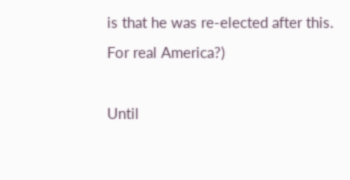is that he was re-elected after this. For real America?)

Until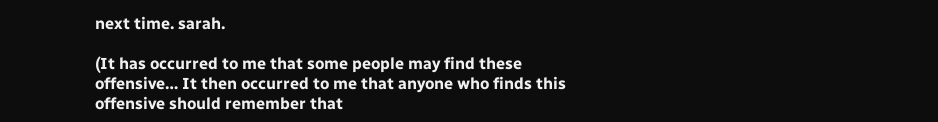next time. sarah.

(It has occurred to me that some people may find these offensive… It then occurred to me that anyone who finds this offensive should remember that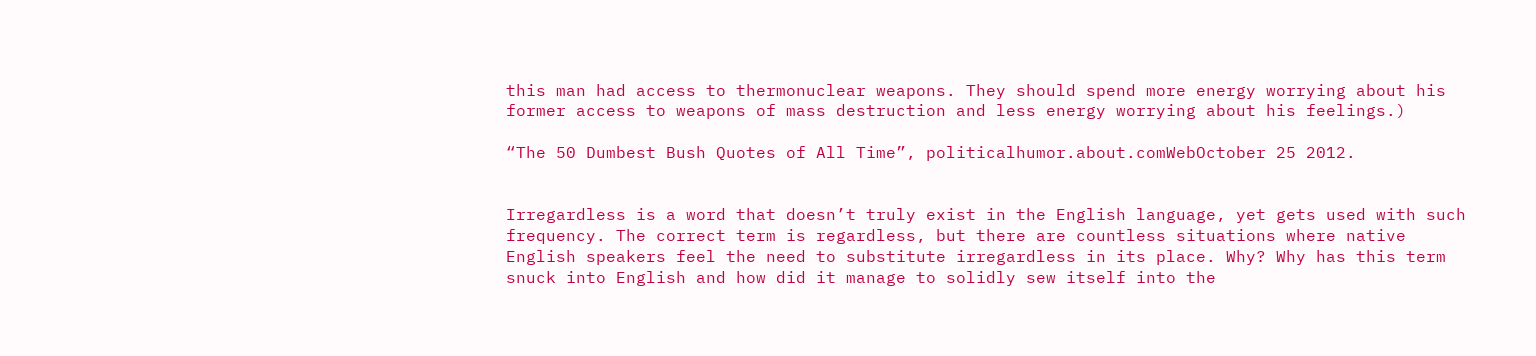this man had access to thermonuclear weapons. They should spend more energy worrying about his former access to weapons of mass destruction and less energy worrying about his feelings.)

“The 50 Dumbest Bush Quotes of All Time”, politicalhumor.about.comWebOctober 25 2012.


Irregardless is a word that doesn’t truly exist in the English language, yet gets used with such frequency. The correct term is regardless, but there are countless situations where native English speakers feel the need to substitute irregardless in its place. Why? Why has this term snuck into English and how did it manage to solidly sew itself into the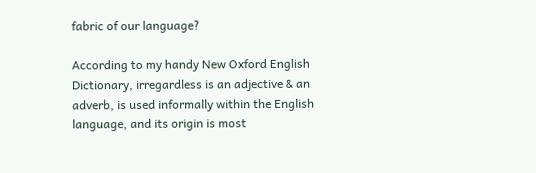fabric of our language?

According to my handy New Oxford English Dictionary, irregardless is an adjective & an adverb, is used informally within the English language, and its origin is most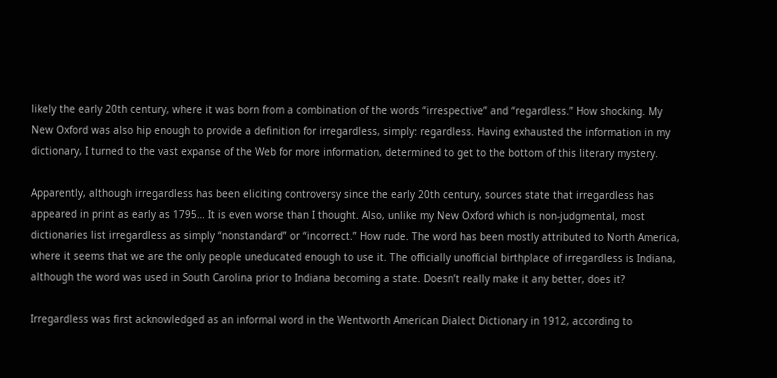likely the early 20th century, where it was born from a combination of the words “irrespective” and “regardless.” How shocking. My New Oxford was also hip enough to provide a definition for irregardless, simply: regardless. Having exhausted the information in my dictionary, I turned to the vast expanse of the Web for more information, determined to get to the bottom of this literary mystery.

Apparently, although irregardless has been eliciting controversy since the early 20th century, sources state that irregardless has appeared in print as early as 1795… It is even worse than I thought. Also, unlike my New Oxford which is non-judgmental, most dictionaries list irregardless as simply “nonstandard” or “incorrect.” How rude. The word has been mostly attributed to North America, where it seems that we are the only people uneducated enough to use it. The officially unofficial birthplace of irregardless is Indiana, although the word was used in South Carolina prior to Indiana becoming a state. Doesn’t really make it any better, does it?

Irregardless was first acknowledged as an informal word in the Wentworth American Dialect Dictionary in 1912, according to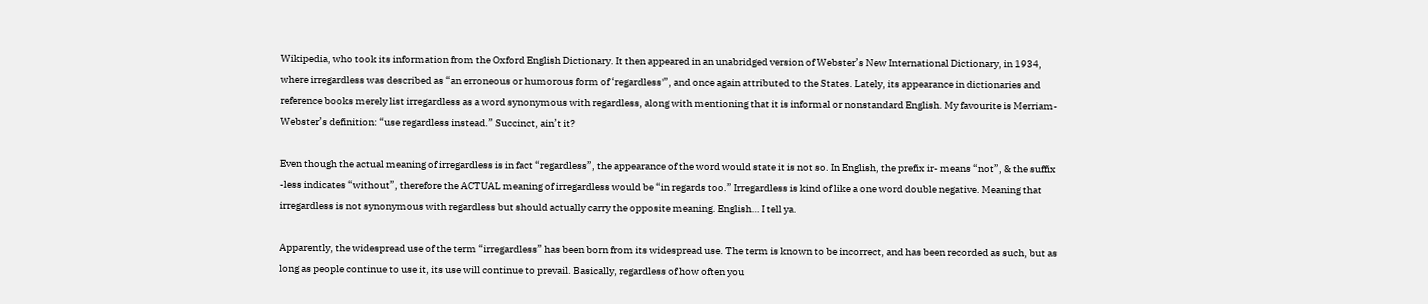Wikipedia, who took its information from the Oxford English Dictionary. It then appeared in an unabridged version of Webster’s New International Dictionary, in 1934, where irregardless was described as “an erroneous or humorous form of ‘regardless'”, and once again attributed to the States. Lately, its appearance in dictionaries and reference books merely list irregardless as a word synonymous with regardless, along with mentioning that it is informal or nonstandard English. My favourite is Merriam-Webster’s definition: “use regardless instead.” Succinct, ain’t it?

Even though the actual meaning of irregardless is in fact “regardless”, the appearance of the word would state it is not so. In English, the prefix ir- means “not”, & the suffix -less indicates “without”, therefore the ACTUAL meaning of irregardless would be “in regards too.” Irregardless is kind of like a one word double negative. Meaning that irregardless is not synonymous with regardless but should actually carry the opposite meaning. English… I tell ya.

Apparently, the widespread use of the term “irregardless” has been born from its widespread use. The term is known to be incorrect, and has been recorded as such, but as long as people continue to use it, its use will continue to prevail. Basically, regardless of how often you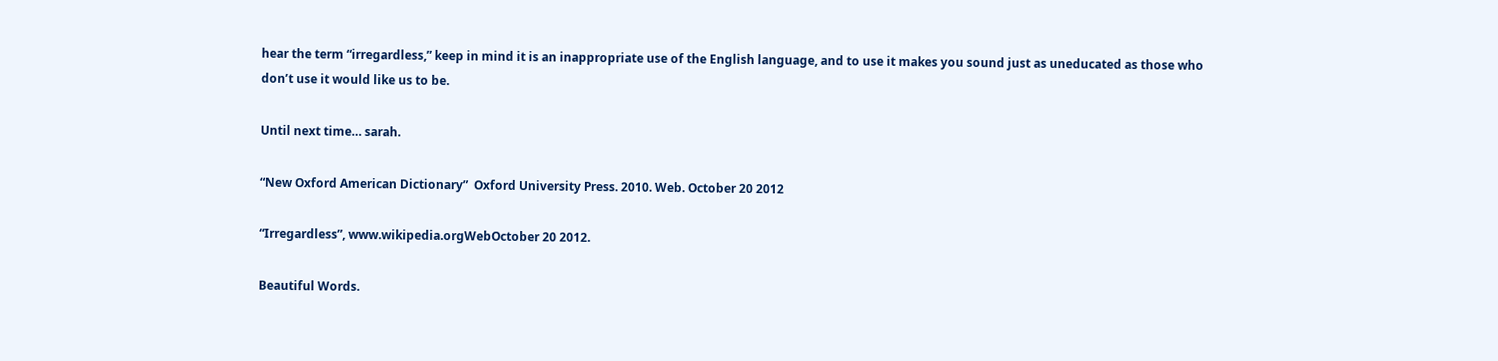hear the term “irregardless,” keep in mind it is an inappropriate use of the English language, and to use it makes you sound just as uneducated as those who don’t use it would like us to be.

Until next time… sarah.

“New Oxford American Dictionary”  Oxford University Press. 2010. Web. October 20 2012

“Irregardless”, www.wikipedia.orgWebOctober 20 2012.

Beautiful Words.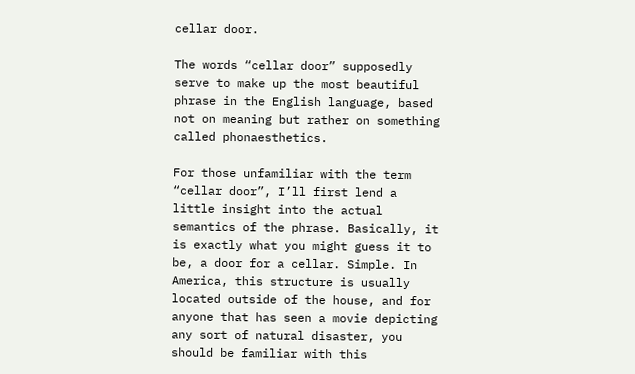cellar door.

The words “cellar door” supposedly serve to make up the most beautiful phrase in the English language, based not on meaning but rather on something called phonaesthetics.

For those unfamiliar with the term “cellar door”, I’ll first lend a little insight into the actual semantics of the phrase. Basically, it is exactly what you might guess it to be, a door for a cellar. Simple. In America, this structure is usually located outside of the house, and for anyone that has seen a movie depicting any sort of natural disaster, you should be familiar with this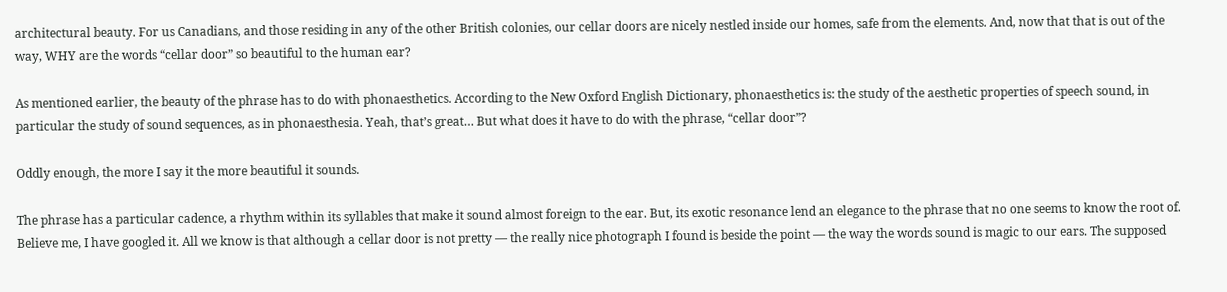architectural beauty. For us Canadians, and those residing in any of the other British colonies, our cellar doors are nicely nestled inside our homes, safe from the elements. And, now that that is out of the way, WHY are the words “cellar door” so beautiful to the human ear?

As mentioned earlier, the beauty of the phrase has to do with phonaesthetics. According to the New Oxford English Dictionary, phonaesthetics is: the study of the aesthetic properties of speech sound, in particular the study of sound sequences, as in phonaesthesia. Yeah, that’s great… But what does it have to do with the phrase, “cellar door”?

Oddly enough, the more I say it the more beautiful it sounds.

The phrase has a particular cadence, a rhythm within its syllables that make it sound almost foreign to the ear. But, its exotic resonance lend an elegance to the phrase that no one seems to know the root of. Believe me, I have googled it. All we know is that although a cellar door is not pretty — the really nice photograph I found is beside the point — the way the words sound is magic to our ears. The supposed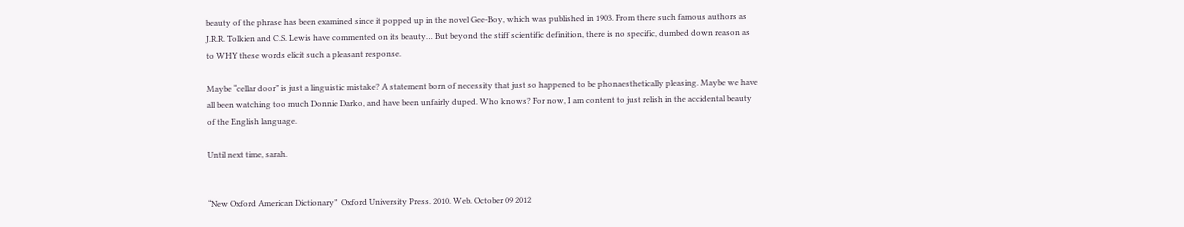beauty of the phrase has been examined since it popped up in the novel Gee-Boy, which was published in 1903. From there such famous authors as J.R.R. Tolkien and C.S. Lewis have commented on its beauty… But beyond the stiff scientific definition, there is no specific, dumbed down reason as to WHY these words elicit such a pleasant response.

Maybe “cellar door” is just a linguistic mistake? A statement born of necessity that just so happened to be phonaesthetically pleasing. Maybe we have all been watching too much Donnie Darko, and have been unfairly duped. Who knows? For now, I am content to just relish in the accidental beauty of the English language.

Until next time, sarah.


“New Oxford American Dictionary”  Oxford University Press. 2010. Web. October 09 2012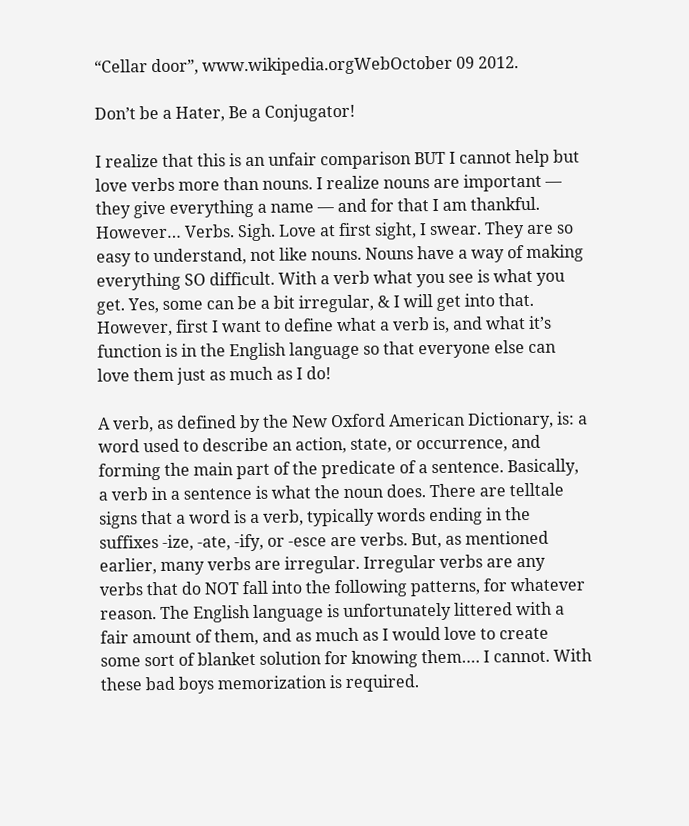“Cellar door”, www.wikipedia.orgWebOctober 09 2012.

Don’t be a Hater, Be a Conjugator!

I realize that this is an unfair comparison BUT I cannot help but love verbs more than nouns. I realize nouns are important — they give everything a name — and for that I am thankful. However… Verbs. Sigh. Love at first sight, I swear. They are so easy to understand, not like nouns. Nouns have a way of making everything SO difficult. With a verb what you see is what you get. Yes, some can be a bit irregular, & I will get into that. However, first I want to define what a verb is, and what it’s function is in the English language so that everyone else can love them just as much as I do!

A verb, as defined by the New Oxford American Dictionary, is: a word used to describe an action, state, or occurrence, and forming the main part of the predicate of a sentence. Basically, a verb in a sentence is what the noun does. There are telltale signs that a word is a verb, typically words ending in the suffixes -ize, -ate, -ify, or -esce are verbs. But, as mentioned earlier, many verbs are irregular. Irregular verbs are any verbs that do NOT fall into the following patterns, for whatever reason. The English language is unfortunately littered with a fair amount of them, and as much as I would love to create some sort of blanket solution for knowing them…. I cannot. With these bad boys memorization is required.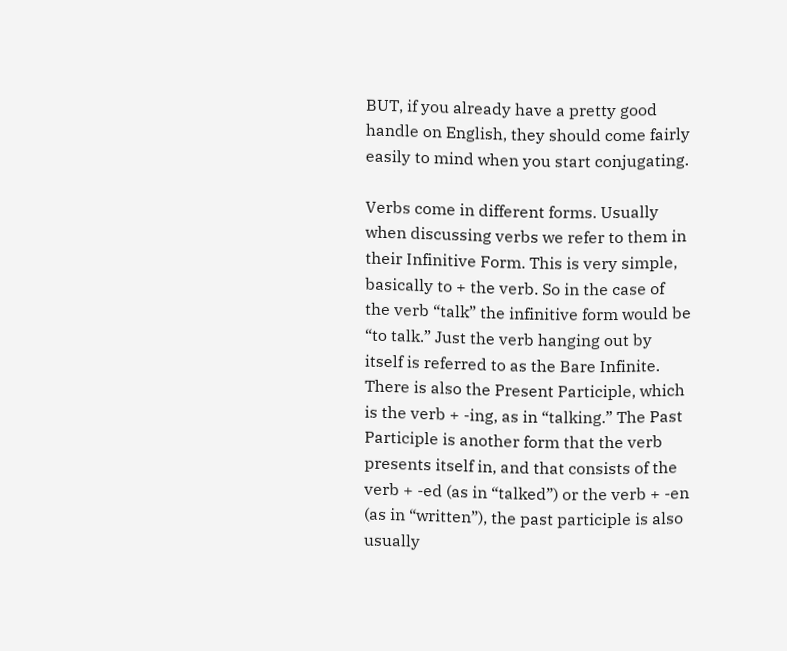BUT, if you already have a pretty good handle on English, they should come fairly easily to mind when you start conjugating.

Verbs come in different forms. Usually when discussing verbs we refer to them in their Infinitive Form. This is very simple, basically to + the verb. So in the case of the verb “talk” the infinitive form would be “to talk.” Just the verb hanging out by itself is referred to as the Bare Infinite. There is also the Present Participle, which is the verb + -ing, as in “talking.” The Past Participle is another form that the verb presents itself in, and that consists of the verb + -ed (as in “talked”) or the verb + -en (as in “written”), the past participle is also usually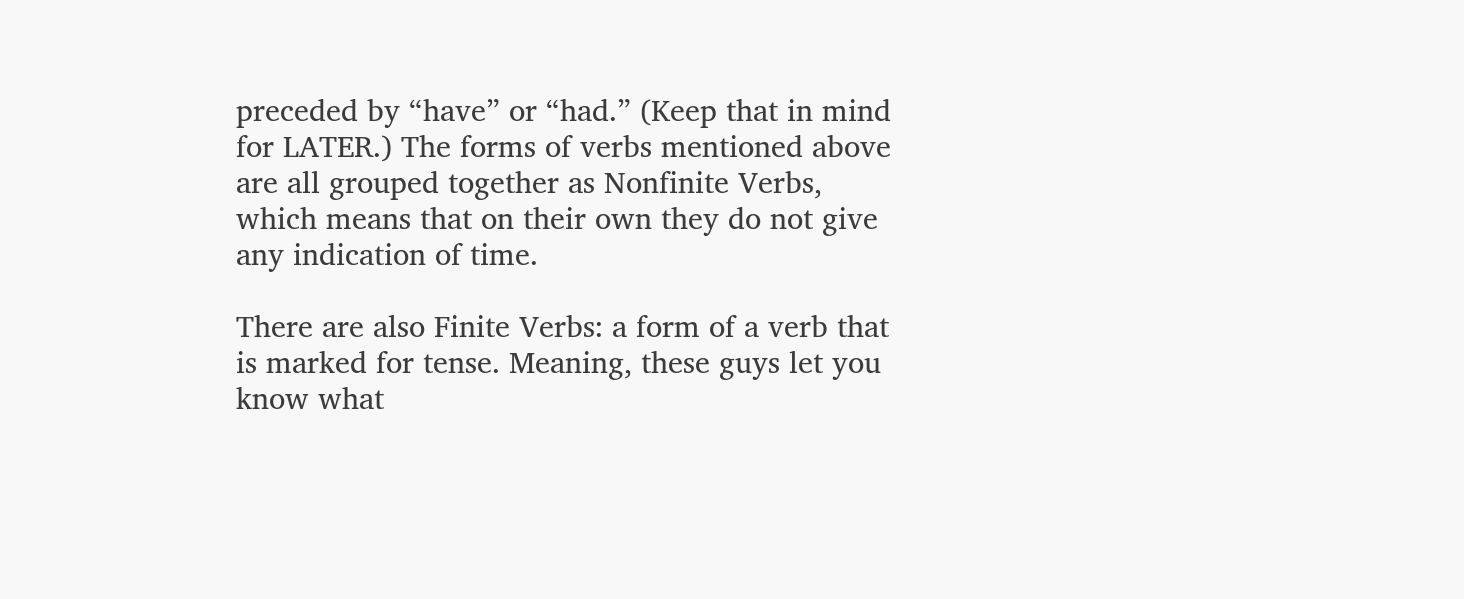preceded by “have” or “had.” (Keep that in mind for LATER.) The forms of verbs mentioned above are all grouped together as Nonfinite Verbs, which means that on their own they do not give any indication of time.

There are also Finite Verbs: a form of a verb that is marked for tense. Meaning, these guys let you know what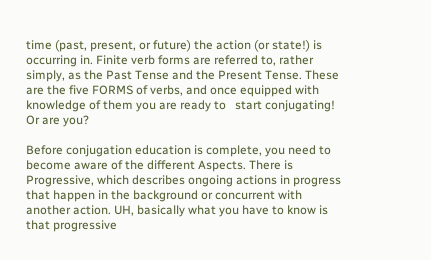time (past, present, or future) the action (or state!) is occurring in. Finite verb forms are referred to, rather simply, as the Past Tense and the Present Tense. These are the five FORMS of verbs, and once equipped with knowledge of them you are ready to   start conjugating! Or are you?

Before conjugation education is complete, you need to become aware of the different Aspects. There is Progressive, which describes ongoing actions in progress that happen in the background or concurrent with another action. UH, basically what you have to know is that progressive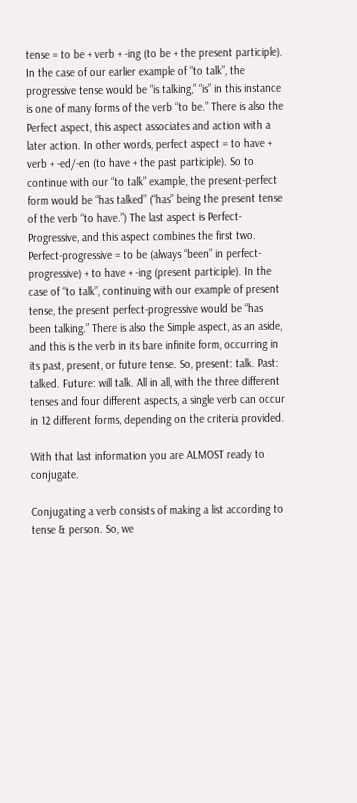tense = to be + verb + -ing (to be + the present participle). In the case of our earlier example of “to talk”, the progressive tense would be “is talking,” “is” in this instance is one of many forms of the verb “to be.” There is also the Perfect aspect, this aspect associates and action with a later action. In other words, perfect aspect = to have + verb + -ed/-en (to have + the past participle). So to continue with our “to talk” example, the present-perfect form would be “has talked” (“has” being the present tense of the verb “to have.”) The last aspect is Perfect-Progressive, and this aspect combines the first two. Perfect-progressive = to be (always “been” in perfect-progressive) + to have + -ing (present participle). In the case of “to talk”, continuing with our example of present tense, the present perfect-progressive would be “has been talking.” There is also the Simple aspect, as an aside, and this is the verb in its bare infinite form, occurring in its past, present, or future tense. So, present: talk. Past: talked. Future: will talk. All in all, with the three different tenses and four different aspects, a single verb can occur in 12 different forms, depending on the criteria provided.

With that last information you are ALMOST ready to conjugate.

Conjugating a verb consists of making a list according to tense & person. So, we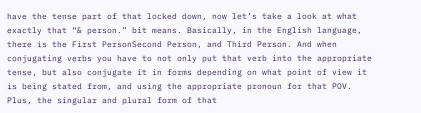have the tense part of that locked down, now let’s take a look at what exactly that “& person.” bit means. Basically, in the English language, there is the First PersonSecond Person, and Third Person. And when conjugating verbs you have to not only put that verb into the appropriate tense, but also conjugate it in forms depending on what point of view it is being stated from, and using the appropriate pronoun for that POV. Plus, the singular and plural form of that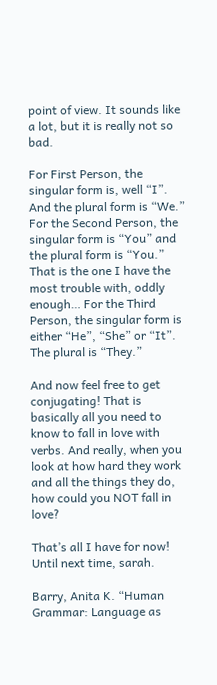point of view. It sounds like a lot, but it is really not so bad.

For First Person, the singular form is, well “I”. And the plural form is “We.” For the Second Person, the singular form is “You” and the plural form is “You.” That is the one I have the most trouble with, oddly enough… For the Third Person, the singular form is either “He”, “She” or “It”. The plural is “They.”

And now feel free to get conjugating! That is basically all you need to know to fall in love with verbs. And really, when you look at how hard they work and all the things they do, how could you NOT fall in love?

That’s all I have for now! Until next time, sarah.

Barry, Anita K. “Human Grammar: Language as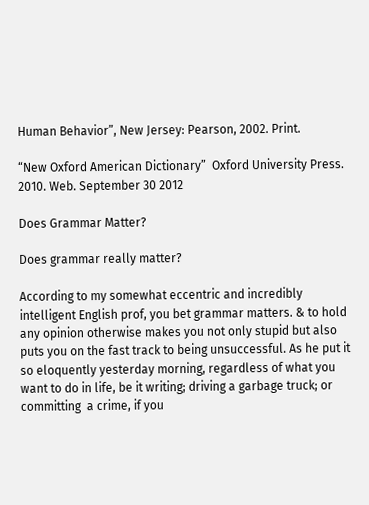Human Behavior”, New Jersey: Pearson, 2002. Print.

“New Oxford American Dictionary”  Oxford University Press. 2010. Web. September 30 2012

Does Grammar Matter?

Does grammar really matter?

According to my somewhat eccentric and incredibly intelligent English prof, you bet grammar matters. & to hold any opinion otherwise makes you not only stupid but also puts you on the fast track to being unsuccessful. As he put it so eloquently yesterday morning, regardless of what you want to do in life, be it writing; driving a garbage truck; or committing  a crime, if you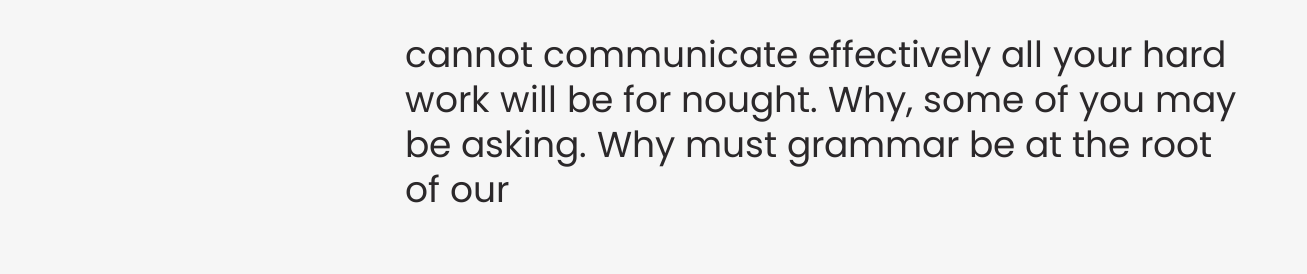cannot communicate effectively all your hard work will be for nought. Why, some of you may be asking. Why must grammar be at the root of our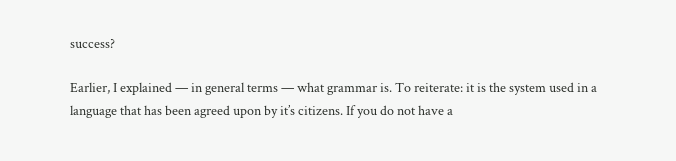success?

Earlier, I explained — in general terms — what grammar is. To reiterate: it is the system used in a language that has been agreed upon by it’s citizens. If you do not have a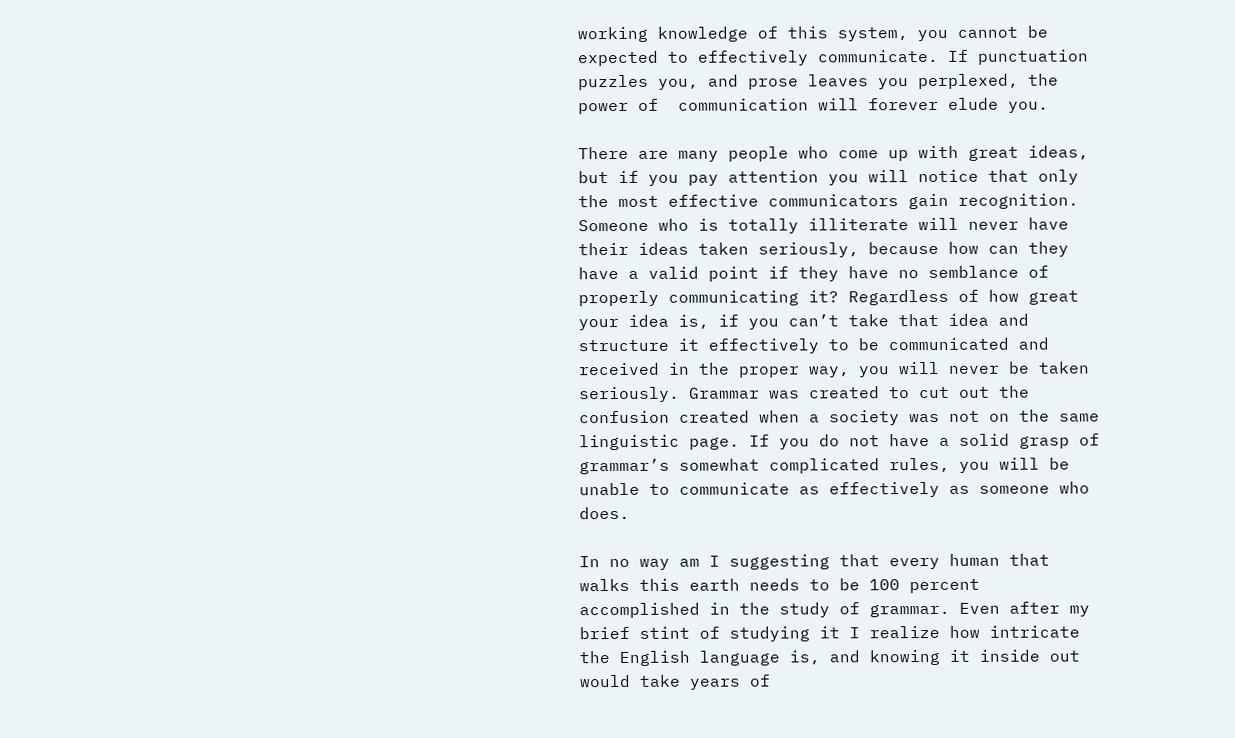working knowledge of this system, you cannot be expected to effectively communicate. If punctuation puzzles you, and prose leaves you perplexed, the power of  communication will forever elude you.

There are many people who come up with great ideas, but if you pay attention you will notice that only the most effective communicators gain recognition. Someone who is totally illiterate will never have their ideas taken seriously, because how can they have a valid point if they have no semblance of properly communicating it? Regardless of how great your idea is, if you can’t take that idea and structure it effectively to be communicated and received in the proper way, you will never be taken seriously. Grammar was created to cut out the confusion created when a society was not on the same linguistic page. If you do not have a solid grasp of grammar’s somewhat complicated rules, you will be unable to communicate as effectively as someone who does.

In no way am I suggesting that every human that walks this earth needs to be 100 percent accomplished in the study of grammar. Even after my brief stint of studying it I realize how intricate the English language is, and knowing it inside out would take years of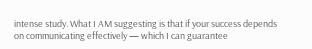intense study. What I AM suggesting is that if your success depends on communicating effectively — which I can guarantee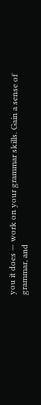you it does — work on your grammar skills. Gain a sense of grammar, and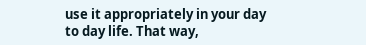use it appropriately in your day to day life. That way,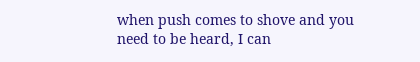when push comes to shove and you need to be heard, I can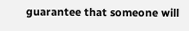guarantee that someone will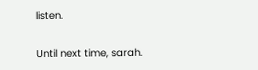listen.

Until next time, sarah.